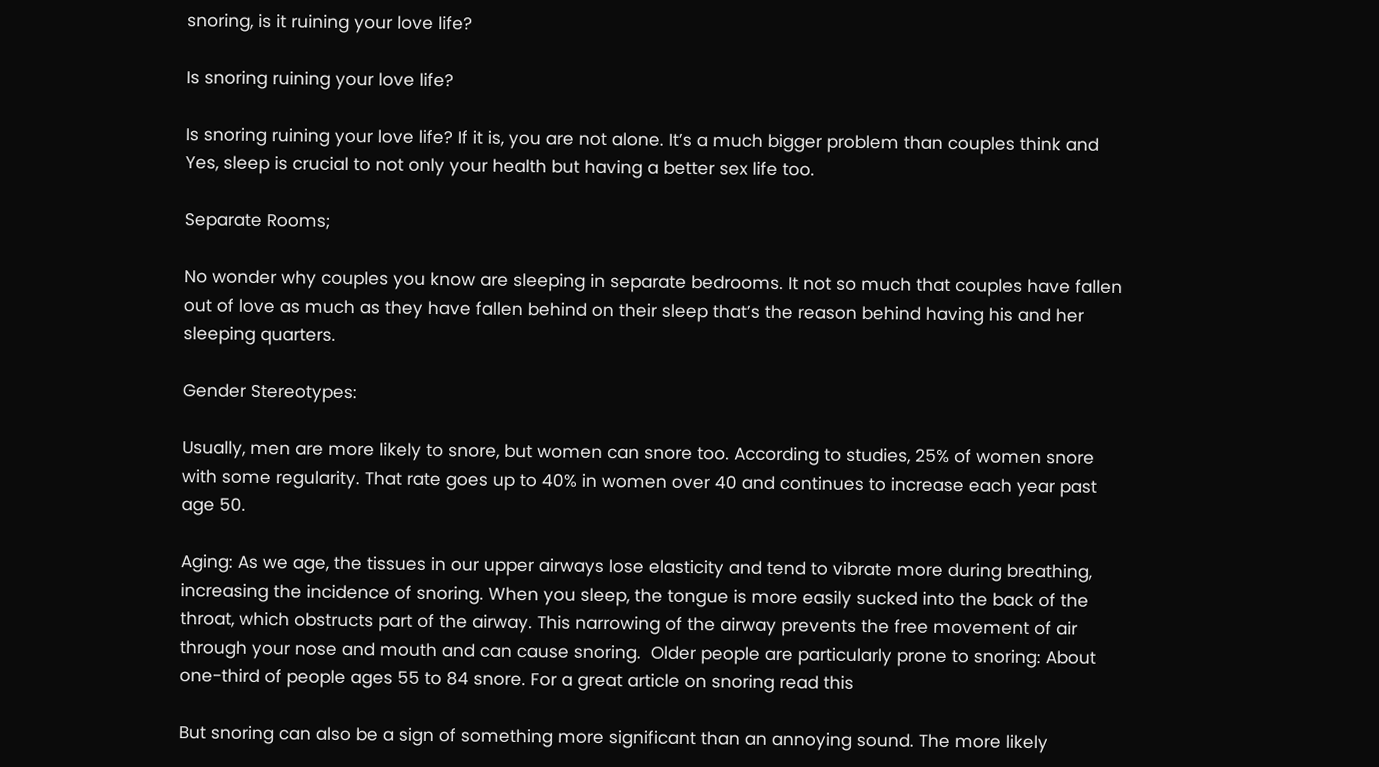snoring, is it ruining your love life?

Is snoring ruining your love life?

Is snoring ruining your love life? If it is, you are not alone. It’s a much bigger problem than couples think and Yes, sleep is crucial to not only your health but having a better sex life too.

Separate Rooms;

No wonder why couples you know are sleeping in separate bedrooms. It not so much that couples have fallen out of love as much as they have fallen behind on their sleep that’s the reason behind having his and her sleeping quarters.

Gender Stereotypes:

Usually, men are more likely to snore, but women can snore too. According to studies, 25% of women snore with some regularity. That rate goes up to 40% in women over 40 and continues to increase each year past age 50.

Aging: As we age, the tissues in our upper airways lose elasticity and tend to vibrate more during breathing, increasing the incidence of snoring. When you sleep, the tongue is more easily sucked into the back of the throat, which obstructs part of the airway. This narrowing of the airway prevents the free movement of air through your nose and mouth and can cause snoring.  Older people are particularly prone to snoring: About one-third of people ages 55 to 84 snore. For a great article on snoring read this

But snoring can also be a sign of something more significant than an annoying sound. The more likely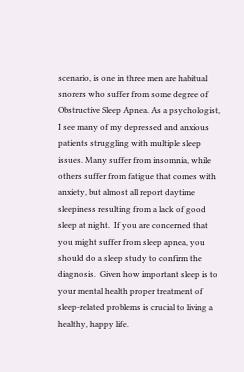scenario, is one in three men are habitual snorers who suffer from some degree of Obstructive Sleep Apnea. As a psychologist, I see many of my depressed and anxious patients struggling with multiple sleep issues. Many suffer from insomnia, while others suffer from fatigue that comes with anxiety, but almost all report daytime sleepiness resulting from a lack of good sleep at night.  If you are concerned that you might suffer from sleep apnea, you should do a sleep study to confirm the diagnosis.  Given how important sleep is to your mental health proper treatment of sleep-related problems is crucial to living a healthy, happy life.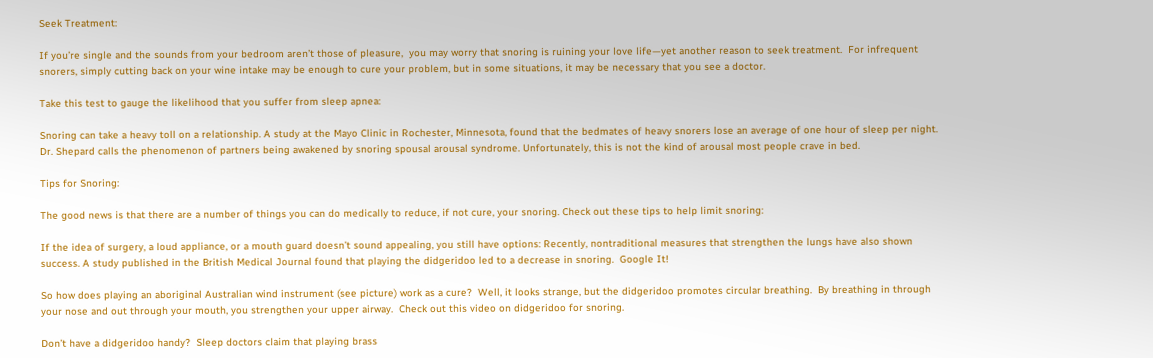Seek Treatment:

If you’re single and the sounds from your bedroom aren’t those of pleasure,  you may worry that snoring is ruining your love life—yet another reason to seek treatment.  For infrequent snorers, simply cutting back on your wine intake may be enough to cure your problem, but in some situations, it may be necessary that you see a doctor.

Take this test to gauge the likelihood that you suffer from sleep apnea:

Snoring can take a heavy toll on a relationship. A study at the Mayo Clinic in Rochester, Minnesota, found that the bedmates of heavy snorers lose an average of one hour of sleep per night.  Dr. Shepard calls the phenomenon of partners being awakened by snoring spousal arousal syndrome. Unfortunately, this is not the kind of arousal most people crave in bed.

Tips for Snoring:

The good news is that there are a number of things you can do medically to reduce, if not cure, your snoring. Check out these tips to help limit snoring:

If the idea of surgery, a loud appliance, or a mouth guard doesn’t sound appealing, you still have options: Recently, nontraditional measures that strengthen the lungs have also shown success. A study published in the British Medical Journal found that playing the didgeridoo led to a decrease in snoring.  Google It!

So how does playing an aboriginal Australian wind instrument (see picture) work as a cure?  Well, it looks strange, but the didgeridoo promotes circular breathing.  By breathing in through your nose and out through your mouth, you strengthen your upper airway.  Check out this video on didgeridoo for snoring.

Don’t have a didgeridoo handy?  Sleep doctors claim that playing brass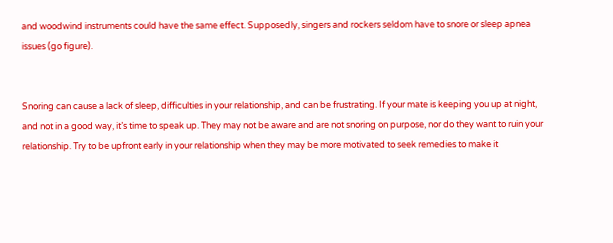and woodwind instruments could have the same effect. Supposedly, singers and rockers seldom have to snore or sleep apnea issues (go figure).


Snoring can cause a lack of sleep, difficulties in your relationship, and can be frustrating. If your mate is keeping you up at night, and not in a good way, it’s time to speak up. They may not be aware and are not snoring on purpose, nor do they want to ruin your relationship. Try to be upfront early in your relationship when they may be more motivated to seek remedies to make it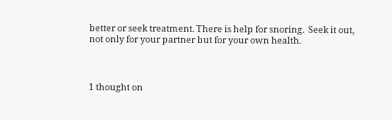better or seek treatment. There is help for snoring.  Seek it out, not only for your partner but for your own health.



1 thought on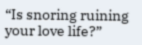“Is snoring ruining your love life?”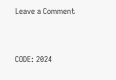Leave a Comment



CODE: 2024